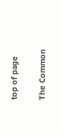top of page

The Common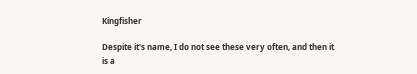Kingfisher

Despite it's name, I do not see these very often, and then it is a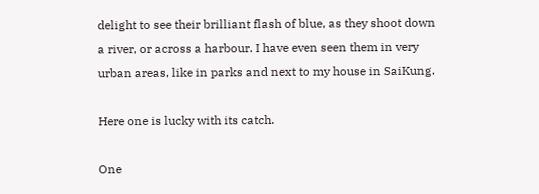delight to see their brilliant flash of blue, as they shoot down a river, or across a harbour. I have even seen them in very urban areas, like in parks and next to my house in SaiKung.

Here one is lucky with its catch.

One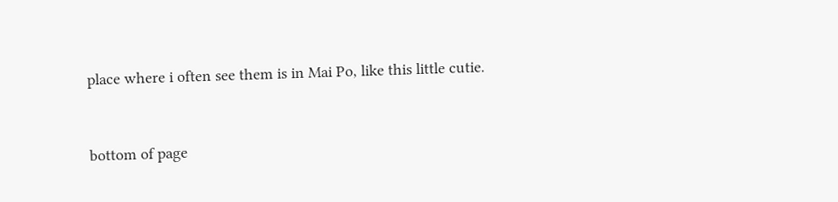place where i often see them is in Mai Po, like this little cutie.


bottom of page